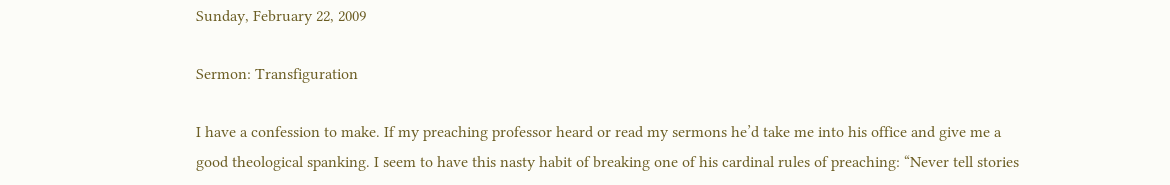Sunday, February 22, 2009

Sermon: Transfiguration

I have a confession to make. If my preaching professor heard or read my sermons he’d take me into his office and give me a good theological spanking. I seem to have this nasty habit of breaking one of his cardinal rules of preaching: “Never tell stories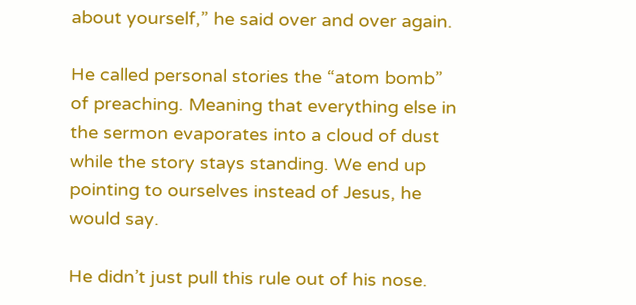about yourself,” he said over and over again.

He called personal stories the “atom bomb” of preaching. Meaning that everything else in the sermon evaporates into a cloud of dust while the story stays standing. We end up pointing to ourselves instead of Jesus, he would say.

He didn’t just pull this rule out of his nose.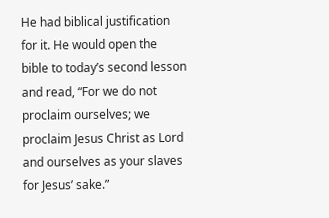He had biblical justification for it. He would open the bible to today’s second lesson and read, “For we do not proclaim ourselves; we proclaim Jesus Christ as Lord and ourselves as your slaves for Jesus’ sake.”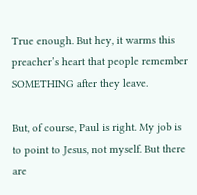True enough. But hey, it warms this preacher’s heart that people remember SOMETHING after they leave.

But, of course, Paul is right. My job is to point to Jesus, not myself. But there are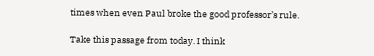times when even Paul broke the good professor’s rule.

Take this passage from today. I think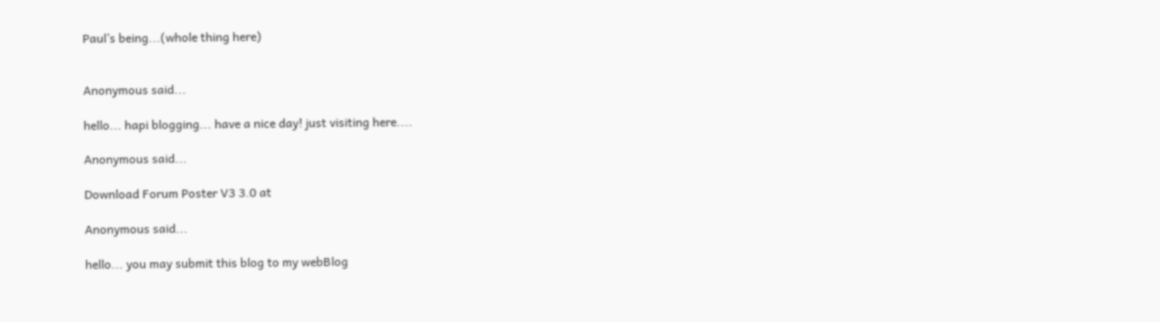Paul’s being...(whole thing here)


Anonymous said...

hello... hapi blogging... have a nice day! just visiting here....

Anonymous said...

Download Forum Poster V3 3.0 at

Anonymous said...

hello... you may submit this blog to my webBlog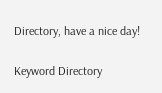Directory, have a nice day!

Keyword Directory